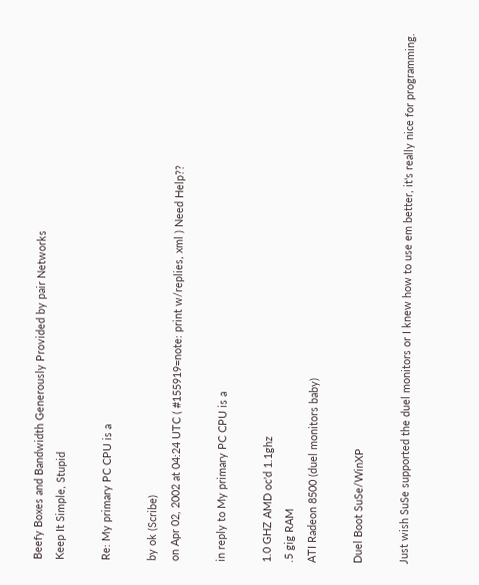Beefy Boxes and Bandwidth Generously Provided by pair Networks
Keep It Simple, Stupid

Re: My primary PC CPU is a

by ok (Scribe)
on Apr 02, 2002 at 04:24 UTC ( #155919=note: print w/replies, xml ) Need Help??

in reply to My primary PC CPU is a

1.0 GHZ AMD oc'd 1.1ghz
.5 gig RAM
ATI Radeon 8500 (duel monitors baby)

Duel Boot SuSe/WinXP

Just wish SuSe supported the duel monitors or I knew how to use em better, it's really nice for programming.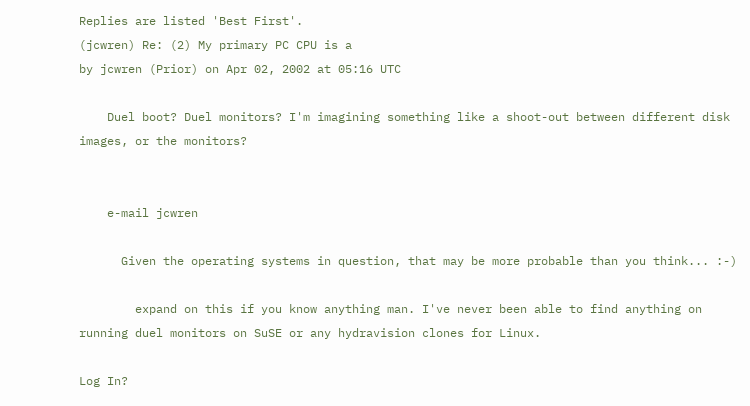Replies are listed 'Best First'.
(jcwren) Re: (2) My primary PC CPU is a
by jcwren (Prior) on Apr 02, 2002 at 05:16 UTC

    Duel boot? Duel monitors? I'm imagining something like a shoot-out between different disk images, or the monitors?


    e-mail jcwren

      Given the operating systems in question, that may be more probable than you think... :-)

        expand on this if you know anything man. I've never been able to find anything on running duel monitors on SuSE or any hydravision clones for Linux.

Log In?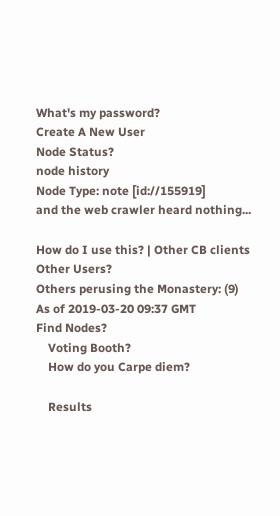What's my password?
Create A New User
Node Status?
node history
Node Type: note [id://155919]
and the web crawler heard nothing...

How do I use this? | Other CB clients
Other Users?
Others perusing the Monastery: (9)
As of 2019-03-20 09:37 GMT
Find Nodes?
    Voting Booth?
    How do you Carpe diem?

    Results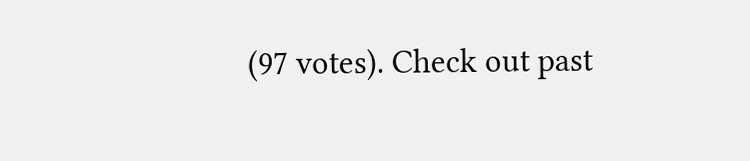(97 votes). Check out past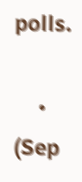polls.

    • (Sep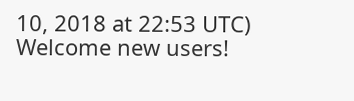10, 2018 at 22:53 UTC) Welcome new users!